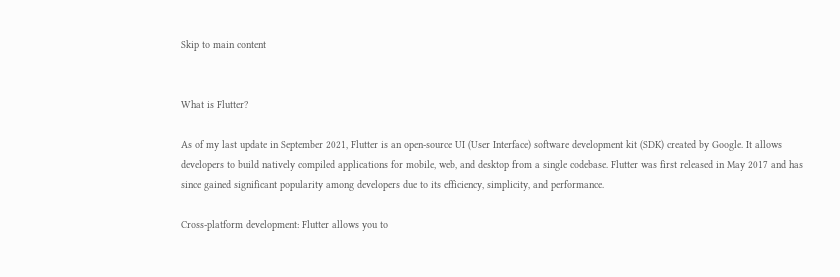Skip to main content


What is Flutter?

As of my last update in September 2021, Flutter is an open-source UI (User Interface) software development kit (SDK) created by Google. It allows developers to build natively compiled applications for mobile, web, and desktop from a single codebase. Flutter was first released in May 2017 and has since gained significant popularity among developers due to its efficiency, simplicity, and performance.

Cross-platform development: Flutter allows you to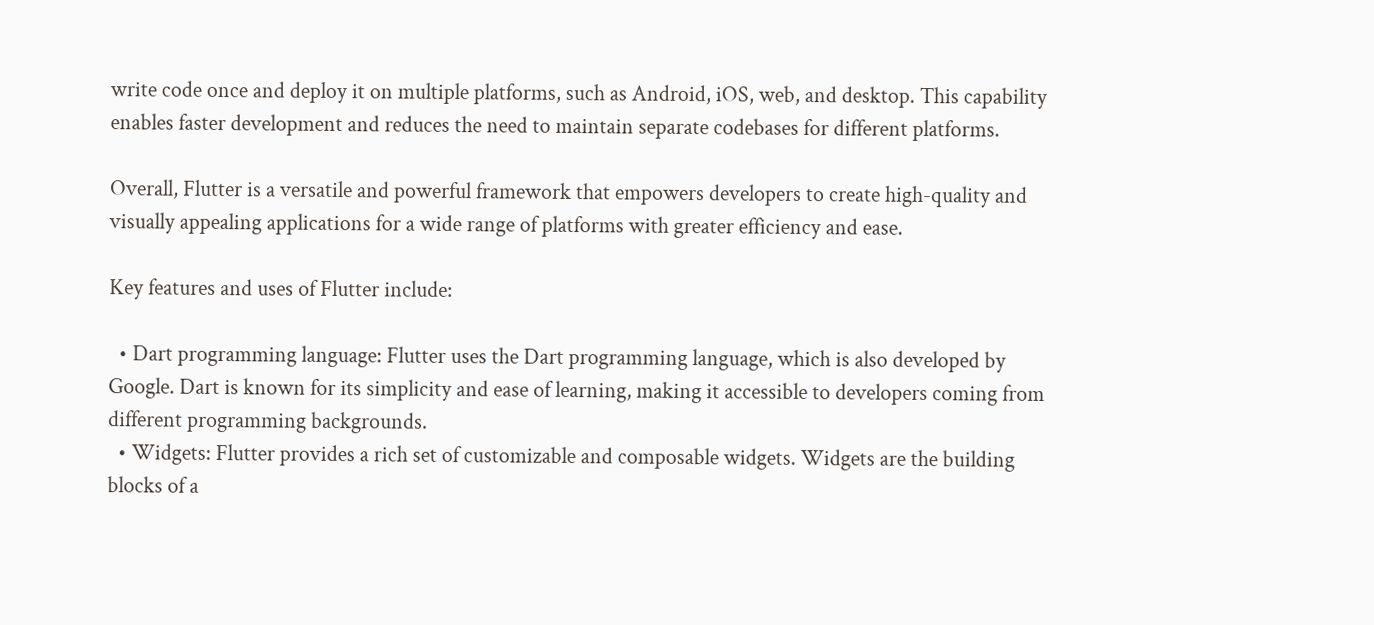write code once and deploy it on multiple platforms, such as Android, iOS, web, and desktop. This capability enables faster development and reduces the need to maintain separate codebases for different platforms.

Overall, Flutter is a versatile and powerful framework that empowers developers to create high-quality and visually appealing applications for a wide range of platforms with greater efficiency and ease.

Key features and uses of Flutter include:

  • Dart programming language: Flutter uses the Dart programming language, which is also developed by Google. Dart is known for its simplicity and ease of learning, making it accessible to developers coming from different programming backgrounds.
  • Widgets: Flutter provides a rich set of customizable and composable widgets. Widgets are the building blocks of a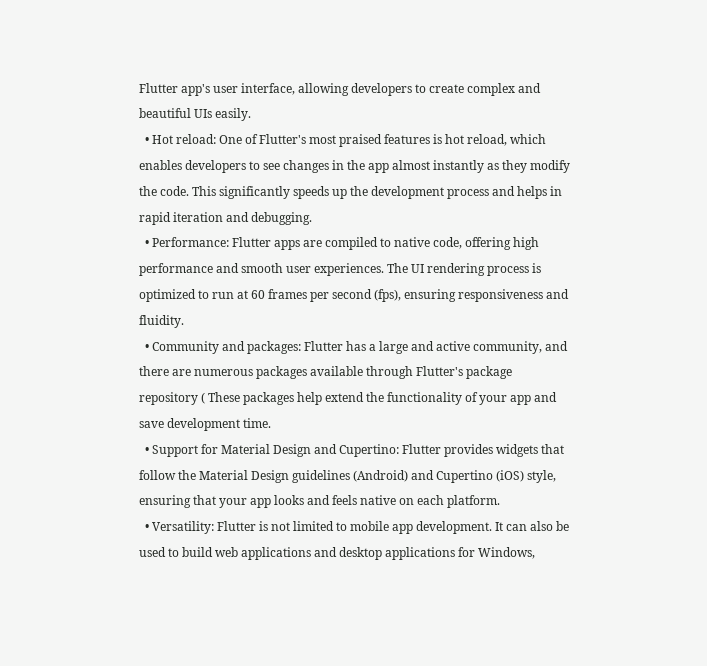Flutter app's user interface, allowing developers to create complex and beautiful UIs easily.
  • Hot reload: One of Flutter's most praised features is hot reload, which enables developers to see changes in the app almost instantly as they modify the code. This significantly speeds up the development process and helps in rapid iteration and debugging.
  • Performance: Flutter apps are compiled to native code, offering high performance and smooth user experiences. The UI rendering process is optimized to run at 60 frames per second (fps), ensuring responsiveness and fluidity.
  • Community and packages: Flutter has a large and active community, and there are numerous packages available through Flutter's package repository ( These packages help extend the functionality of your app and save development time.
  • Support for Material Design and Cupertino: Flutter provides widgets that follow the Material Design guidelines (Android) and Cupertino (iOS) style, ensuring that your app looks and feels native on each platform.
  • Versatility: Flutter is not limited to mobile app development. It can also be used to build web applications and desktop applications for Windows,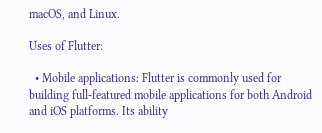macOS, and Linux.

Uses of Flutter:

  • Mobile applications: Flutter is commonly used for building full-featured mobile applications for both Android and iOS platforms. Its ability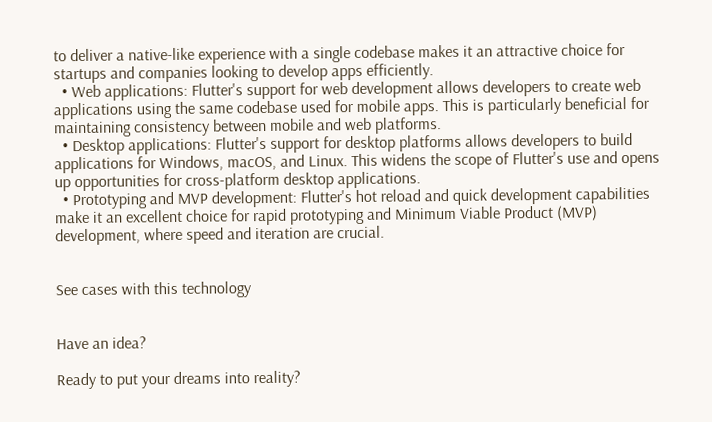to deliver a native-like experience with a single codebase makes it an attractive choice for startups and companies looking to develop apps efficiently.
  • Web applications: Flutter's support for web development allows developers to create web applications using the same codebase used for mobile apps. This is particularly beneficial for maintaining consistency between mobile and web platforms.
  • Desktop applications: Flutter's support for desktop platforms allows developers to build applications for Windows, macOS, and Linux. This widens the scope of Flutter's use and opens up opportunities for cross-platform desktop applications.
  • Prototyping and MVP development: Flutter's hot reload and quick development capabilities make it an excellent choice for rapid prototyping and Minimum Viable Product (MVP) development, where speed and iteration are crucial.


See cases with this technology


Have an idea?

Ready to put your dreams into reality?